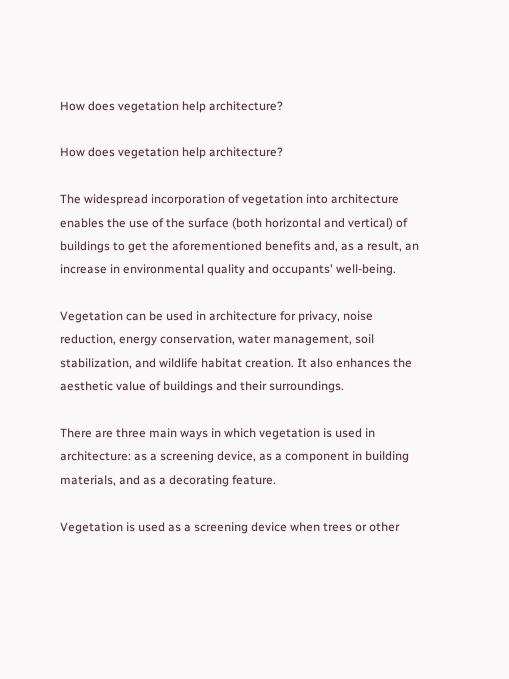How does vegetation help architecture?

How does vegetation help architecture?

The widespread incorporation of vegetation into architecture enables the use of the surface (both horizontal and vertical) of buildings to get the aforementioned benefits and, as a result, an increase in environmental quality and occupants' well-being.

Vegetation can be used in architecture for privacy, noise reduction, energy conservation, water management, soil stabilization, and wildlife habitat creation. It also enhances the aesthetic value of buildings and their surroundings.

There are three main ways in which vegetation is used in architecture: as a screening device, as a component in building materials, and as a decorating feature.

Vegetation is used as a screening device when trees or other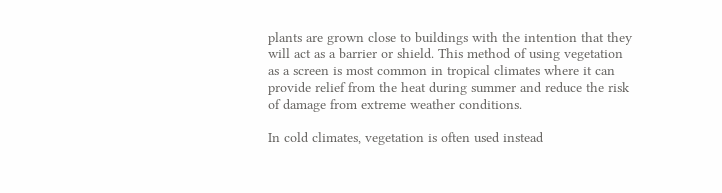plants are grown close to buildings with the intention that they will act as a barrier or shield. This method of using vegetation as a screen is most common in tropical climates where it can provide relief from the heat during summer and reduce the risk of damage from extreme weather conditions.

In cold climates, vegetation is often used instead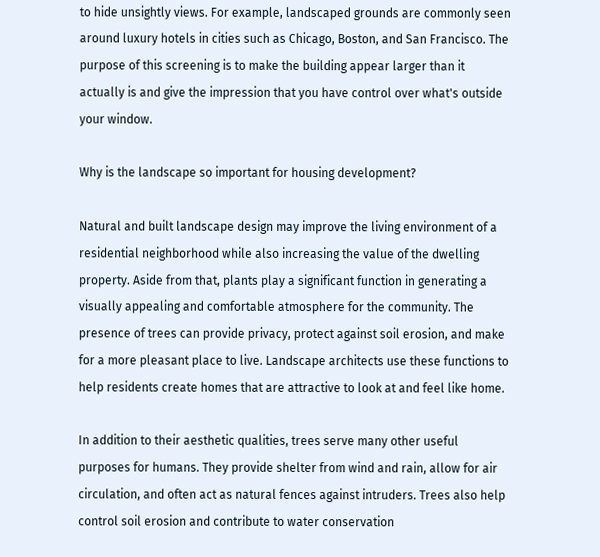to hide unsightly views. For example, landscaped grounds are commonly seen around luxury hotels in cities such as Chicago, Boston, and San Francisco. The purpose of this screening is to make the building appear larger than it actually is and give the impression that you have control over what's outside your window.

Why is the landscape so important for housing development?

Natural and built landscape design may improve the living environment of a residential neighborhood while also increasing the value of the dwelling property. Aside from that, plants play a significant function in generating a visually appealing and comfortable atmosphere for the community. The presence of trees can provide privacy, protect against soil erosion, and make for a more pleasant place to live. Landscape architects use these functions to help residents create homes that are attractive to look at and feel like home.

In addition to their aesthetic qualities, trees serve many other useful purposes for humans. They provide shelter from wind and rain, allow for air circulation, and often act as natural fences against intruders. Trees also help control soil erosion and contribute to water conservation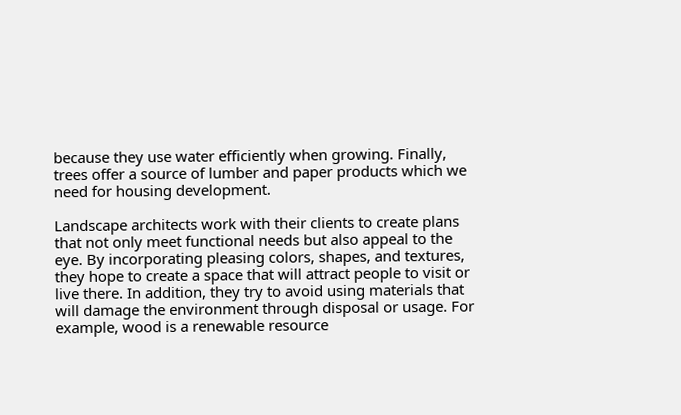because they use water efficiently when growing. Finally, trees offer a source of lumber and paper products which we need for housing development.

Landscape architects work with their clients to create plans that not only meet functional needs but also appeal to the eye. By incorporating pleasing colors, shapes, and textures, they hope to create a space that will attract people to visit or live there. In addition, they try to avoid using materials that will damage the environment through disposal or usage. For example, wood is a renewable resource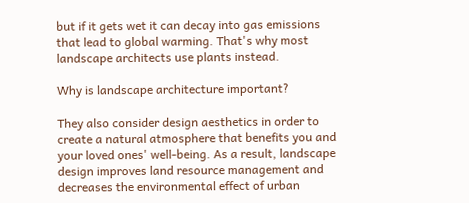but if it gets wet it can decay into gas emissions that lead to global warming. That's why most landscape architects use plants instead.

Why is landscape architecture important?

They also consider design aesthetics in order to create a natural atmosphere that benefits you and your loved ones' well-being. As a result, landscape design improves land resource management and decreases the environmental effect of urban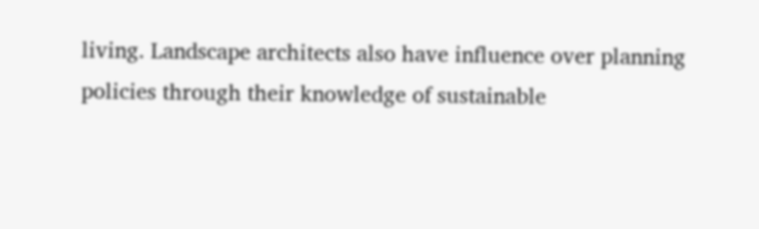living. Landscape architects also have influence over planning policies through their knowledge of sustainable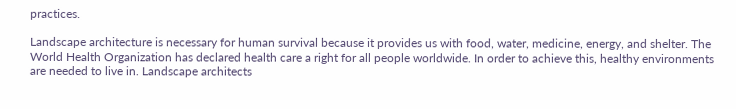practices.

Landscape architecture is necessary for human survival because it provides us with food, water, medicine, energy, and shelter. The World Health Organization has declared health care a right for all people worldwide. In order to achieve this, healthy environments are needed to live in. Landscape architects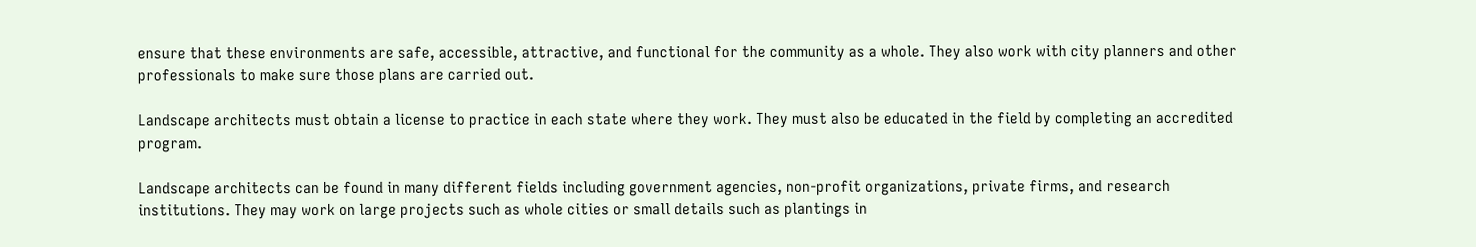ensure that these environments are safe, accessible, attractive, and functional for the community as a whole. They also work with city planners and other professionals to make sure those plans are carried out.

Landscape architects must obtain a license to practice in each state where they work. They must also be educated in the field by completing an accredited program.

Landscape architects can be found in many different fields including government agencies, non-profit organizations, private firms, and research institutions. They may work on large projects such as whole cities or small details such as plantings in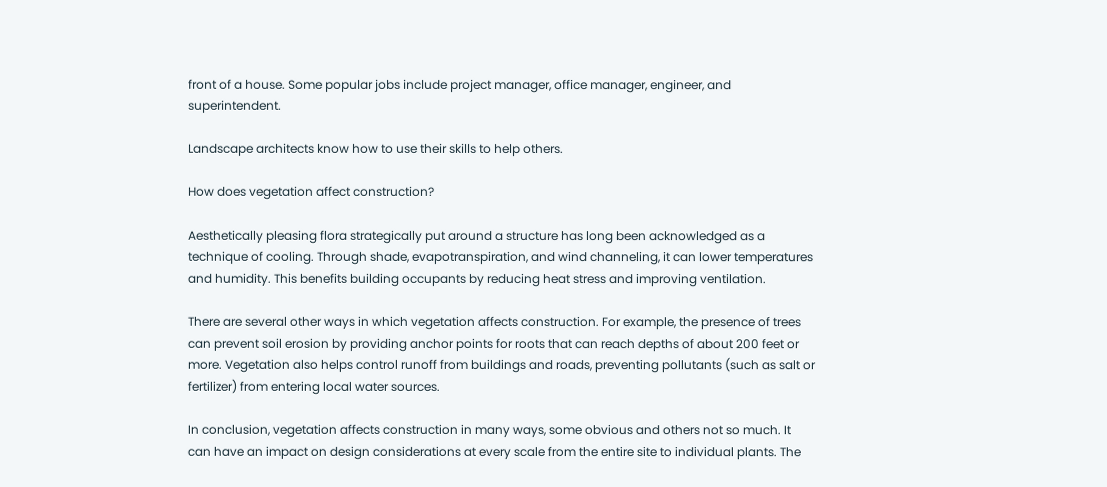front of a house. Some popular jobs include project manager, office manager, engineer, and superintendent.

Landscape architects know how to use their skills to help others.

How does vegetation affect construction?

Aesthetically pleasing flora strategically put around a structure has long been acknowledged as a technique of cooling. Through shade, evapotranspiration, and wind channeling, it can lower temperatures and humidity. This benefits building occupants by reducing heat stress and improving ventilation.

There are several other ways in which vegetation affects construction. For example, the presence of trees can prevent soil erosion by providing anchor points for roots that can reach depths of about 200 feet or more. Vegetation also helps control runoff from buildings and roads, preventing pollutants (such as salt or fertilizer) from entering local water sources.

In conclusion, vegetation affects construction in many ways, some obvious and others not so much. It can have an impact on design considerations at every scale from the entire site to individual plants. The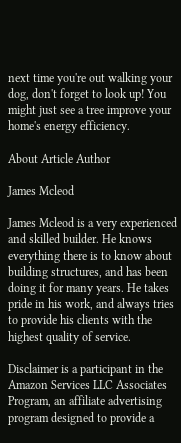next time you're out walking your dog, don't forget to look up! You might just see a tree improve your home's energy efficiency.

About Article Author

James Mcleod

James Mcleod is a very experienced and skilled builder. He knows everything there is to know about building structures, and has been doing it for many years. He takes pride in his work, and always tries to provide his clients with the highest quality of service.

Disclaimer is a participant in the Amazon Services LLC Associates Program, an affiliate advertising program designed to provide a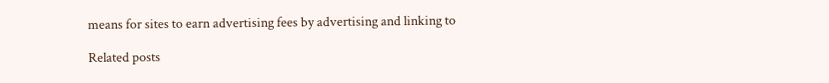means for sites to earn advertising fees by advertising and linking to

Related posts